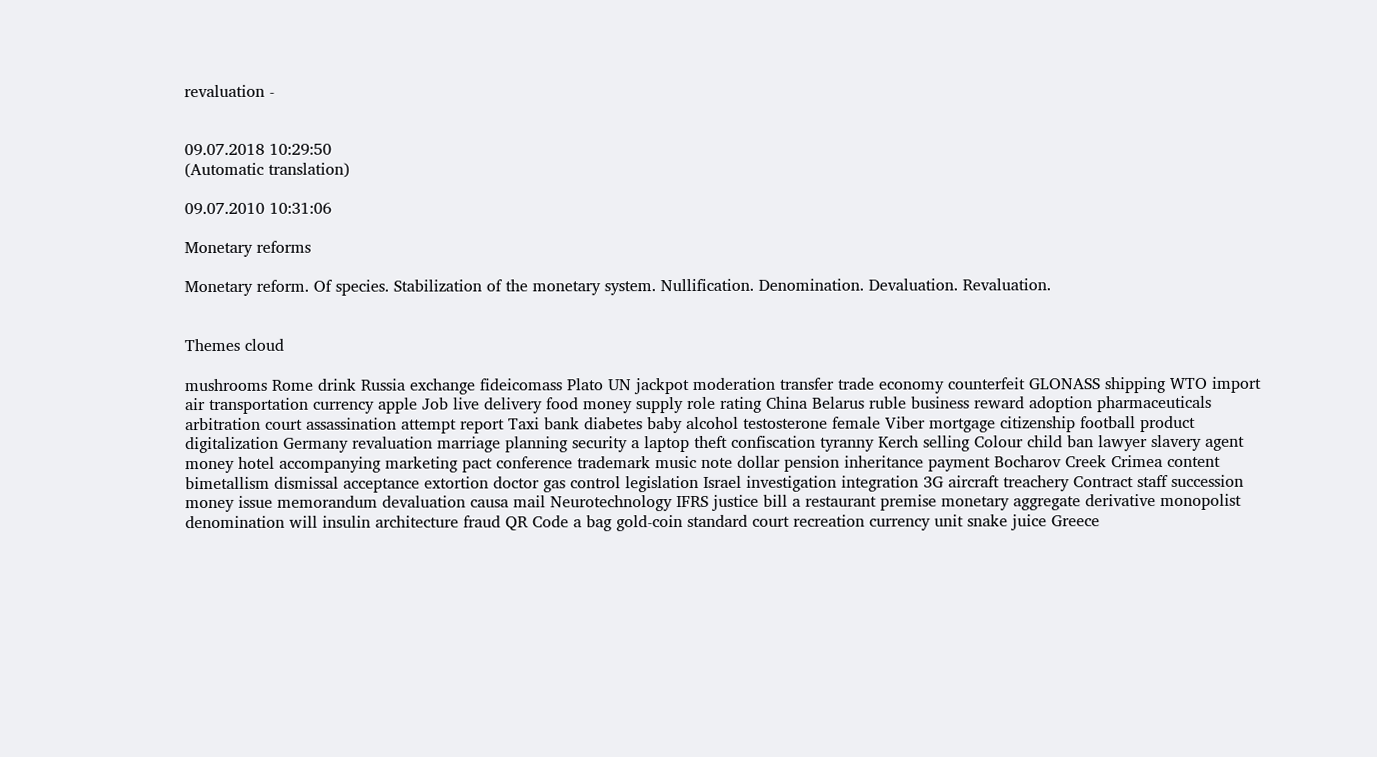revaluation -


09.07.2018 10:29:50
(Automatic translation)

09.07.2010 10:31:06

Monetary reforms

Monetary reform. Of species. Stabilization of the monetary system. Nullification. Denomination. Devaluation. Revaluation.


Themes cloud

mushrooms Rome drink Russia exchange fideicomass Plato UN jackpot moderation transfer trade economy counterfeit GLONASS shipping WTO import air transportation currency apple Job live delivery food money supply role rating China Belarus ruble business reward adoption pharmaceuticals arbitration court assassination attempt report Taxi bank diabetes baby alcohol testosterone female Viber mortgage citizenship football product digitalization Germany revaluation marriage planning security a laptop theft confiscation tyranny Kerch selling Colour child ban lawyer slavery agent money hotel accompanying marketing pact conference trademark music note dollar pension inheritance payment Bocharov Creek Crimea content bimetallism dismissal acceptance extortion doctor gas control legislation Israel investigation integration 3G aircraft treachery Contract staff succession money issue memorandum devaluation causa mail Neurotechnology IFRS justice bill a restaurant premise monetary aggregate derivative monopolist denomination will insulin architecture fraud QR Code a bag gold-coin standard court recreation currency unit snake juice Greece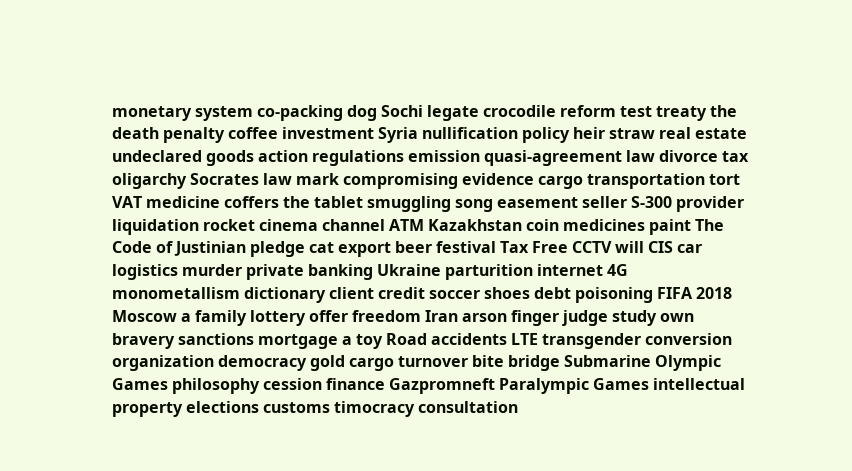monetary system co-packing dog Sochi legate crocodile reform test treaty the death penalty coffee investment Syria nullification policy heir straw real estate undeclared goods action regulations emission quasi-agreement law divorce tax oligarchy Socrates law mark compromising evidence cargo transportation tort VAT medicine coffers the tablet smuggling song easement seller S-300 provider liquidation rocket cinema channel ATM Kazakhstan coin medicines paint The Code of Justinian pledge cat export beer festival Tax Free CCTV will CIS car logistics murder private banking Ukraine parturition internet 4G monometallism dictionary client credit soccer shoes debt poisoning FIFA 2018 Moscow a family lottery offer freedom Iran arson finger judge study own bravery sanctions mortgage a toy Road accidents LTE transgender conversion organization democracy gold cargo turnover bite bridge Submarine Olympic Games philosophy cession finance Gazpromneft Paralympic Games intellectual property elections customs timocracy consultation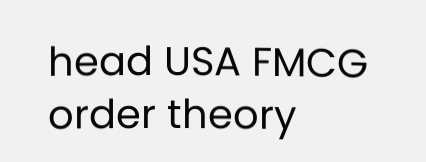head USA FMCG order theory